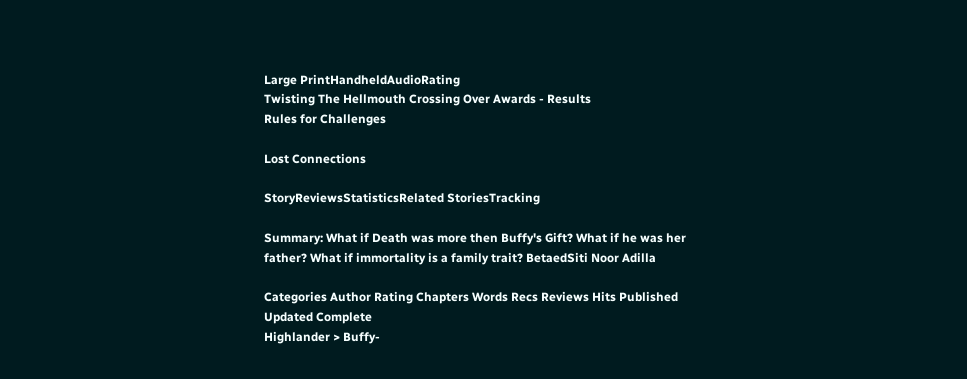Large PrintHandheldAudioRating
Twisting The Hellmouth Crossing Over Awards - Results
Rules for Challenges

Lost Connections

StoryReviewsStatisticsRelated StoriesTracking

Summary: What if Death was more then Buffy's Gift? What if he was her father? What if immortality is a family trait? BetaedSiti Noor Adilla

Categories Author Rating Chapters Words Recs Reviews Hits Published Updated Complete
Highlander > Buffy-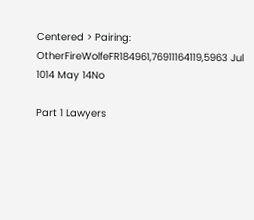Centered > Pairing: OtherFireWolfeFR184961,76911164119,5963 Jul 1014 May 14No

Part 1 Lawyers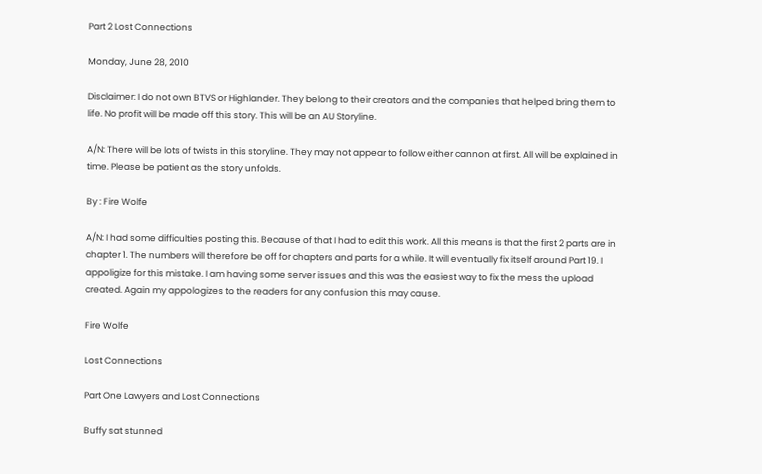Part 2 Lost Connections

Monday, June 28, 2010

Disclaimer: I do not own BTVS or Highlander. They belong to their creators and the companies that helped bring them to life. No profit will be made off this story. This will be an AU Storyline.

A/N: There will be lots of twists in this storyline. They may not appear to follow either cannon at first. All will be explained in time. Please be patient as the story unfolds.

By : Fire Wolfe

A/N: I had some difficulties posting this. Because of that I had to edit this work. All this means is that the first 2 parts are in chapter 1. The numbers will therefore be off for chapters and parts for a while. It will eventually fix itself around Part 19. I appoligize for this mistake. I am having some server issues and this was the easiest way to fix the mess the upload created. Again my appologizes to the readers for any confusion this may cause.

Fire Wolfe

Lost Connections

Part One Lawyers and Lost Connections

Buffy sat stunned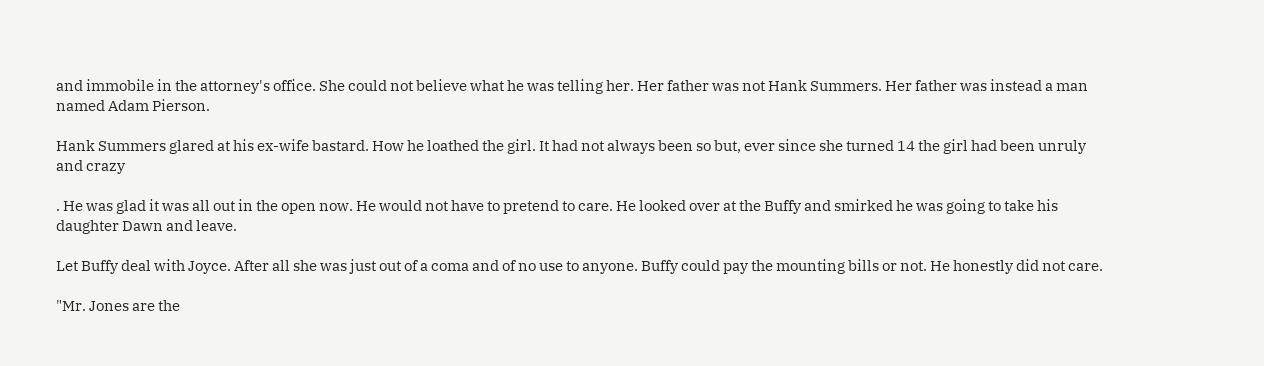and immobile in the attorney's office. She could not believe what he was telling her. Her father was not Hank Summers. Her father was instead a man named Adam Pierson.

Hank Summers glared at his ex-wife bastard. How he loathed the girl. It had not always been so but, ever since she turned 14 the girl had been unruly and crazy

. He was glad it was all out in the open now. He would not have to pretend to care. He looked over at the Buffy and smirked he was going to take his daughter Dawn and leave.

Let Buffy deal with Joyce. After all she was just out of a coma and of no use to anyone. Buffy could pay the mounting bills or not. He honestly did not care.

"Mr. Jones are the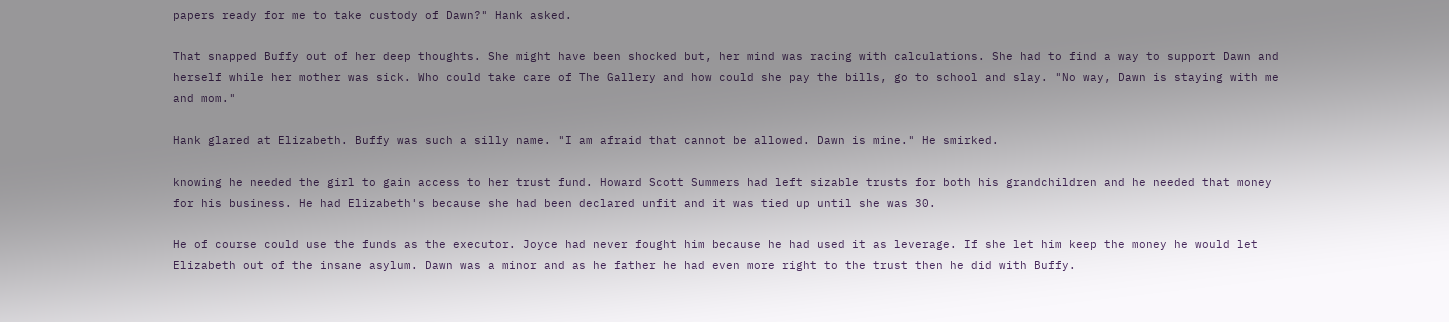papers ready for me to take custody of Dawn?" Hank asked.

That snapped Buffy out of her deep thoughts. She might have been shocked but, her mind was racing with calculations. She had to find a way to support Dawn and herself while her mother was sick. Who could take care of The Gallery and how could she pay the bills, go to school and slay. "No way, Dawn is staying with me and mom."

Hank glared at Elizabeth. Buffy was such a silly name. "I am afraid that cannot be allowed. Dawn is mine." He smirked.

knowing he needed the girl to gain access to her trust fund. Howard Scott Summers had left sizable trusts for both his grandchildren and he needed that money for his business. He had Elizabeth's because she had been declared unfit and it was tied up until she was 30.

He of course could use the funds as the executor. Joyce had never fought him because he had used it as leverage. If she let him keep the money he would let Elizabeth out of the insane asylum. Dawn was a minor and as he father he had even more right to the trust then he did with Buffy.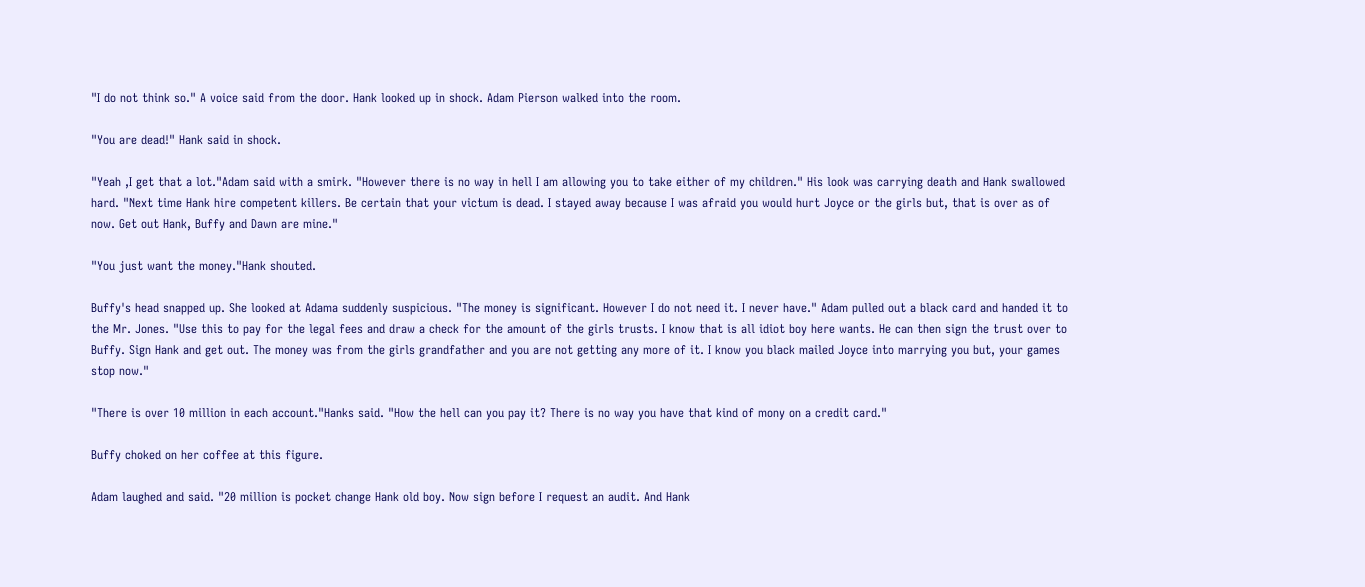"I do not think so." A voice said from the door. Hank looked up in shock. Adam Pierson walked into the room.

"You are dead!" Hank said in shock.

"Yeah ,I get that a lot."Adam said with a smirk. "However there is no way in hell I am allowing you to take either of my children." His look was carrying death and Hank swallowed hard. "Next time Hank hire competent killers. Be certain that your victum is dead. I stayed away because I was afraid you would hurt Joyce or the girls but, that is over as of now. Get out Hank, Buffy and Dawn are mine."

"You just want the money."Hank shouted.

Buffy's head snapped up. She looked at Adama suddenly suspicious. "The money is significant. However I do not need it. I never have." Adam pulled out a black card and handed it to the Mr. Jones. "Use this to pay for the legal fees and draw a check for the amount of the girls trusts. I know that is all idiot boy here wants. He can then sign the trust over to Buffy. Sign Hank and get out. The money was from the girls grandfather and you are not getting any more of it. I know you black mailed Joyce into marrying you but, your games stop now."

"There is over 10 million in each account."Hanks said. "How the hell can you pay it? There is no way you have that kind of mony on a credit card."

Buffy choked on her coffee at this figure.

Adam laughed and said. "20 million is pocket change Hank old boy. Now sign before I request an audit. And Hank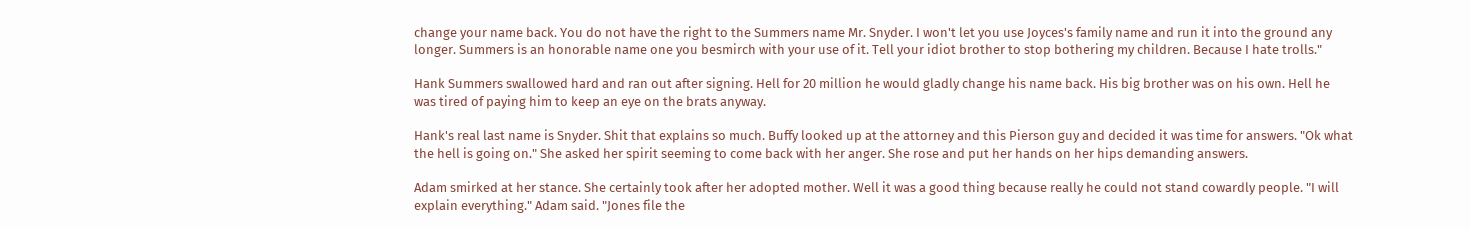change your name back. You do not have the right to the Summers name Mr. Snyder. I won't let you use Joyces's family name and run it into the ground any longer. Summers is an honorable name one you besmirch with your use of it. Tell your idiot brother to stop bothering my children. Because I hate trolls."

Hank Summers swallowed hard and ran out after signing. Hell for 20 million he would gladly change his name back. His big brother was on his own. Hell he was tired of paying him to keep an eye on the brats anyway.

Hank's real last name is Snyder. Shit that explains so much. Buffy looked up at the attorney and this Pierson guy and decided it was time for answers. "Ok what the hell is going on." She asked her spirit seeming to come back with her anger. She rose and put her hands on her hips demanding answers.

Adam smirked at her stance. She certainly took after her adopted mother. Well it was a good thing because really he could not stand cowardly people. "I will explain everything." Adam said. "Jones file the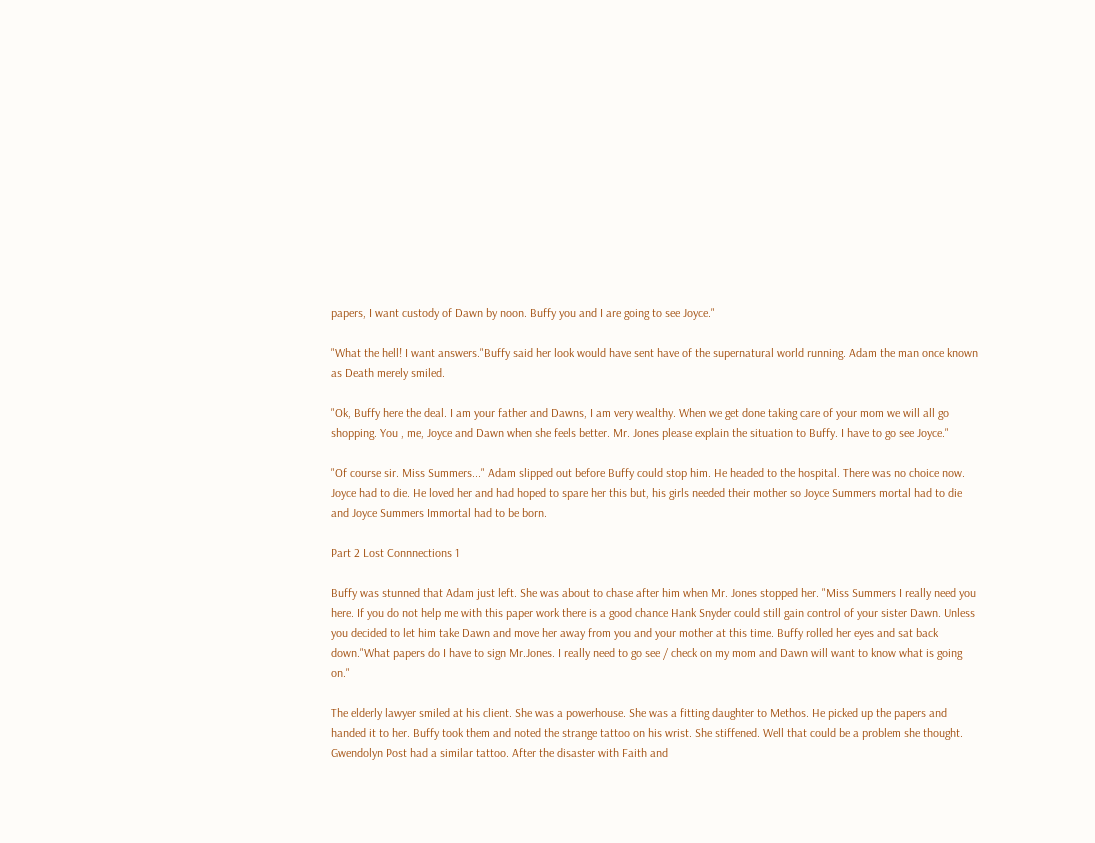papers, I want custody of Dawn by noon. Buffy you and I are going to see Joyce."

"What the hell! I want answers."Buffy said her look would have sent have of the supernatural world running. Adam the man once known as Death merely smiled.

"Ok, Buffy here the deal. I am your father and Dawns, I am very wealthy. When we get done taking care of your mom we will all go shopping. You , me, Joyce and Dawn when she feels better. Mr. Jones please explain the situation to Buffy. I have to go see Joyce."

"Of course sir. Miss Summers..." Adam slipped out before Buffy could stop him. He headed to the hospital. There was no choice now. Joyce had to die. He loved her and had hoped to spare her this but, his girls needed their mother so Joyce Summers mortal had to die and Joyce Summers Immortal had to be born.

Part 2 Lost Connnections 1

Buffy was stunned that Adam just left. She was about to chase after him when Mr. Jones stopped her. "Miss Summers I really need you here. If you do not help me with this paper work there is a good chance Hank Snyder could still gain control of your sister Dawn. Unless you decided to let him take Dawn and move her away from you and your mother at this time. Buffy rolled her eyes and sat back down."What papers do I have to sign Mr.Jones. I really need to go see / check on my mom and Dawn will want to know what is going on."

The elderly lawyer smiled at his client. She was a powerhouse. She was a fitting daughter to Methos. He picked up the papers and handed it to her. Buffy took them and noted the strange tattoo on his wrist. She stiffened. Well that could be a problem she thought. Gwendolyn Post had a similar tattoo. After the disaster with Faith and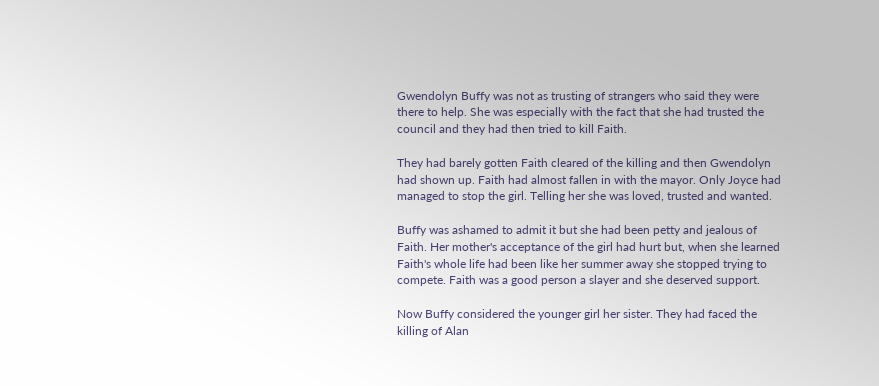Gwendolyn Buffy was not as trusting of strangers who said they were there to help. She was especially with the fact that she had trusted the council and they had then tried to kill Faith.

They had barely gotten Faith cleared of the killing and then Gwendolyn had shown up. Faith had almost fallen in with the mayor. Only Joyce had managed to stop the girl. Telling her she was loved, trusted and wanted.

Buffy was ashamed to admit it but she had been petty and jealous of Faith. Her mother's acceptance of the girl had hurt but, when she learned Faith's whole life had been like her summer away she stopped trying to compete. Faith was a good person a slayer and she deserved support.

Now Buffy considered the younger girl her sister. They had faced the killing of Alan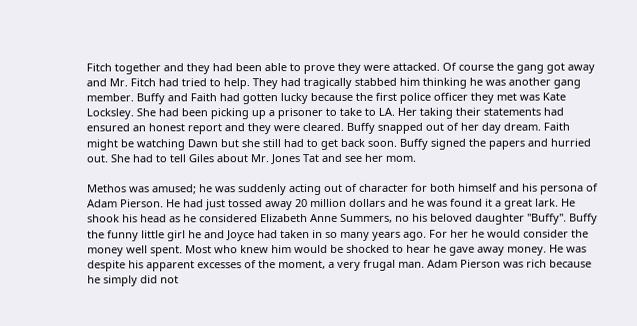Fitch together and they had been able to prove they were attacked. Of course the gang got away and Mr. Fitch had tried to help. They had tragically stabbed him thinking he was another gang member. Buffy and Faith had gotten lucky because the first police officer they met was Kate Locksley. She had been picking up a prisoner to take to LA. Her taking their statements had ensured an honest report and they were cleared. Buffy snapped out of her day dream. Faith might be watching Dawn but she still had to get back soon. Buffy signed the papers and hurried out. She had to tell Giles about Mr. Jones Tat and see her mom.

Methos was amused; he was suddenly acting out of character for both himself and his persona of Adam Pierson. He had just tossed away 20 million dollars and he was found it a great lark. He shook his head as he considered Elizabeth Anne Summers, no his beloved daughter "Buffy". Buffy the funny little girl he and Joyce had taken in so many years ago. For her he would consider the money well spent. Most who knew him would be shocked to hear he gave away money. He was despite his apparent excesses of the moment, a very frugal man. Adam Pierson was rich because he simply did not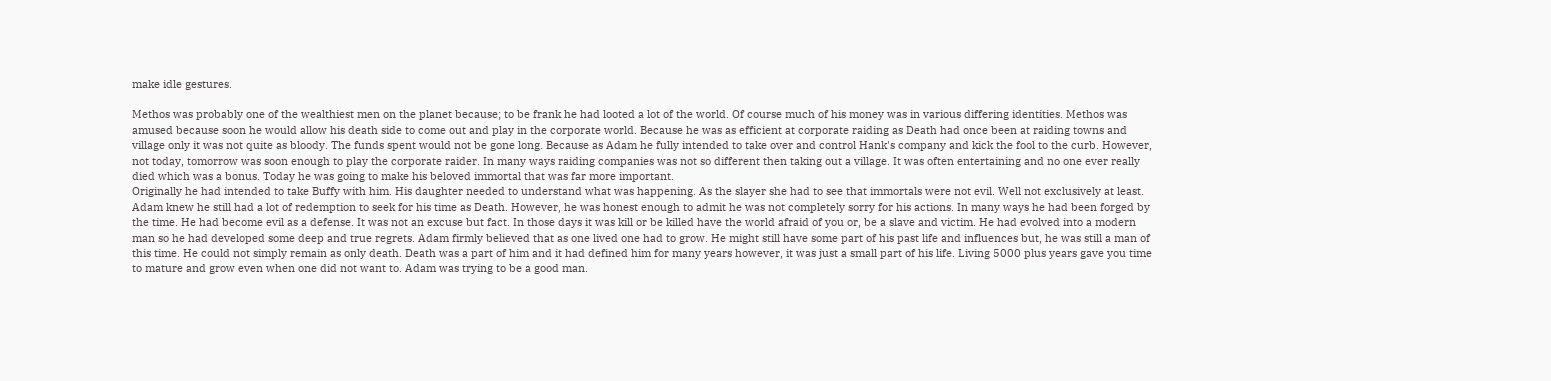make idle gestures.

Methos was probably one of the wealthiest men on the planet because; to be frank he had looted a lot of the world. Of course much of his money was in various differing identities. Methos was amused because soon he would allow his death side to come out and play in the corporate world. Because he was as efficient at corporate raiding as Death had once been at raiding towns and village only it was not quite as bloody. The funds spent would not be gone long. Because as Adam he fully intended to take over and control Hank's company and kick the fool to the curb. However, not today, tomorrow was soon enough to play the corporate raider. In many ways raiding companies was not so different then taking out a village. It was often entertaining and no one ever really died which was a bonus. Today he was going to make his beloved immortal that was far more important.
Originally he had intended to take Buffy with him. His daughter needed to understand what was happening. As the slayer she had to see that immortals were not evil. Well not exclusively at least. Adam knew he still had a lot of redemption to seek for his time as Death. However, he was honest enough to admit he was not completely sorry for his actions. In many ways he had been forged by the time. He had become evil as a defense. It was not an excuse but fact. In those days it was kill or be killed have the world afraid of you or, be a slave and victim. He had evolved into a modern man so he had developed some deep and true regrets. Adam firmly believed that as one lived one had to grow. He might still have some part of his past life and influences but, he was still a man of this time. He could not simply remain as only death. Death was a part of him and it had defined him for many years however, it was just a small part of his life. Living 5000 plus years gave you time to mature and grow even when one did not want to. Adam was trying to be a good man.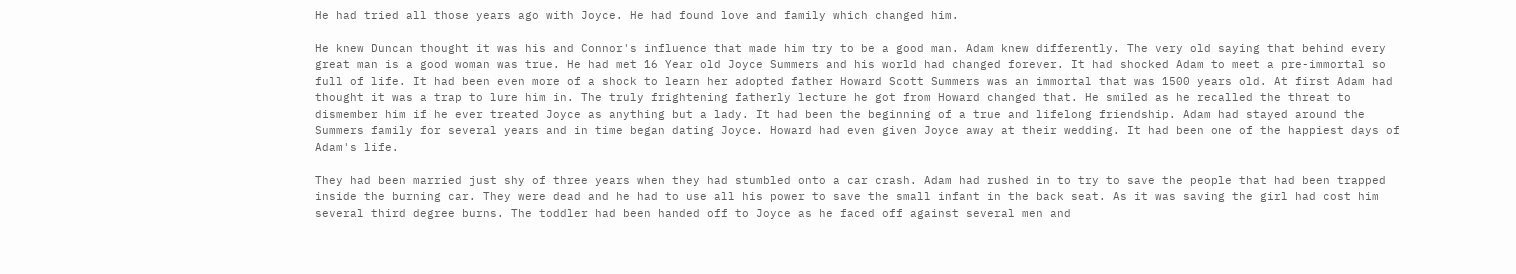He had tried all those years ago with Joyce. He had found love and family which changed him.

He knew Duncan thought it was his and Connor's influence that made him try to be a good man. Adam knew differently. The very old saying that behind every great man is a good woman was true. He had met 16 Year old Joyce Summers and his world had changed forever. It had shocked Adam to meet a pre-immortal so full of life. It had been even more of a shock to learn her adopted father Howard Scott Summers was an immortal that was 1500 years old. At first Adam had thought it was a trap to lure him in. The truly frightening fatherly lecture he got from Howard changed that. He smiled as he recalled the threat to dismember him if he ever treated Joyce as anything but a lady. It had been the beginning of a true and lifelong friendship. Adam had stayed around the Summers family for several years and in time began dating Joyce. Howard had even given Joyce away at their wedding. It had been one of the happiest days of Adam's life.

They had been married just shy of three years when they had stumbled onto a car crash. Adam had rushed in to try to save the people that had been trapped inside the burning car. They were dead and he had to use all his power to save the small infant in the back seat. As it was saving the girl had cost him several third degree burns. The toddler had been handed off to Joyce as he faced off against several men and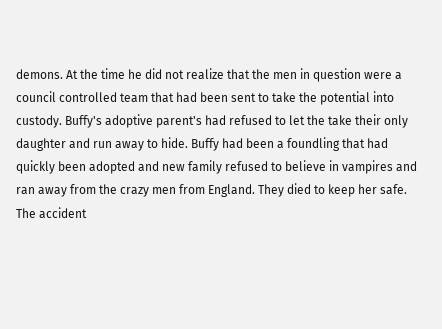demons. At the time he did not realize that the men in question were a council controlled team that had been sent to take the potential into custody. Buffy's adoptive parent's had refused to let the take their only daughter and run away to hide. Buffy had been a foundling that had quickly been adopted and new family refused to believe in vampires and ran away from the crazy men from England. They died to keep her safe. The accident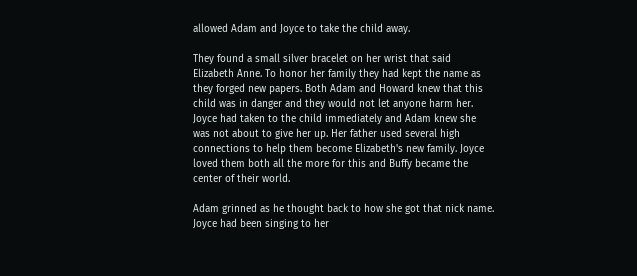allowed Adam and Joyce to take the child away.

They found a small silver bracelet on her wrist that said Elizabeth Anne. To honor her family they had kept the name as they forged new papers. Both Adam and Howard knew that this child was in danger and they would not let anyone harm her. Joyce had taken to the child immediately and Adam knew she was not about to give her up. Her father used several high connections to help them become Elizabeth's new family. Joyce loved them both all the more for this and Buffy became the center of their world.

Adam grinned as he thought back to how she got that nick name. Joyce had been singing to her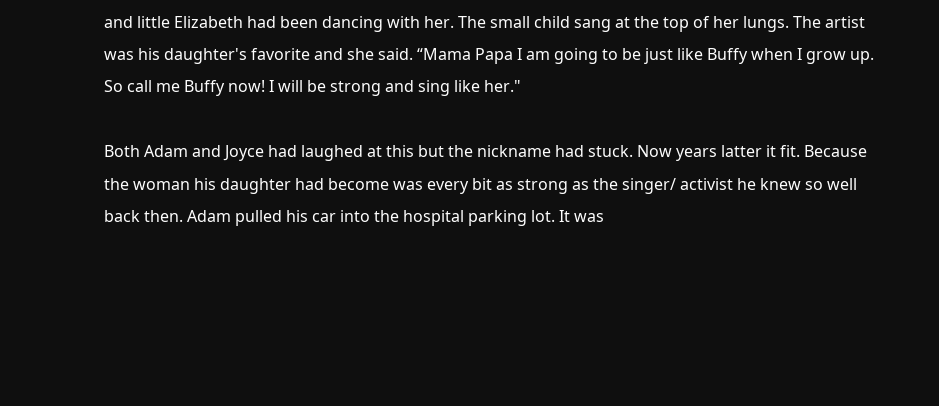and little Elizabeth had been dancing with her. The small child sang at the top of her lungs. The artist was his daughter's favorite and she said. “Mama Papa I am going to be just like Buffy when I grow up. So call me Buffy now! I will be strong and sing like her."

Both Adam and Joyce had laughed at this but the nickname had stuck. Now years latter it fit. Because the woman his daughter had become was every bit as strong as the singer/ activist he knew so well back then. Adam pulled his car into the hospital parking lot. It was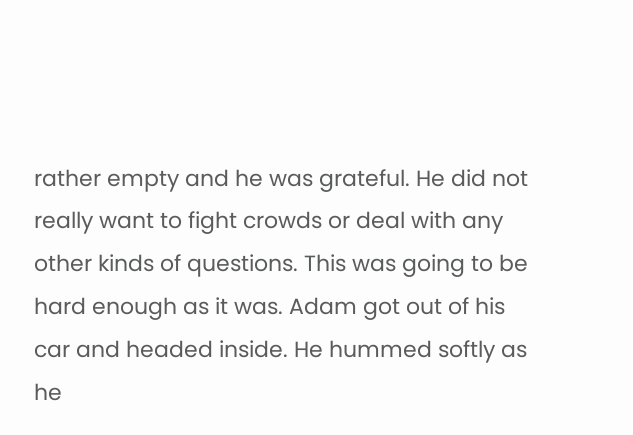rather empty and he was grateful. He did not really want to fight crowds or deal with any other kinds of questions. This was going to be hard enough as it was. Adam got out of his car and headed inside. He hummed softly as he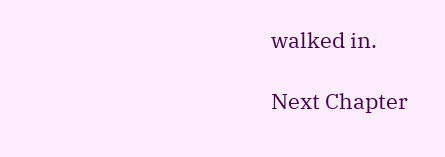walked in.

Next Chapter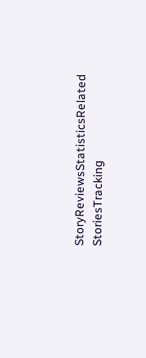StoryReviewsStatisticsRelated StoriesTracking